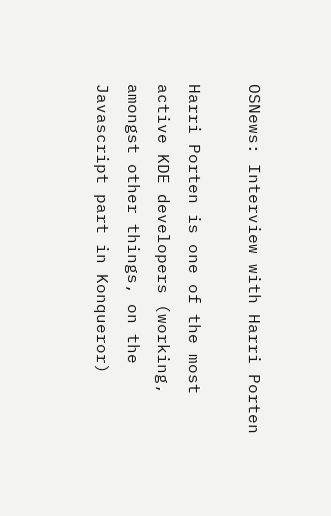OSNews: Interview with Harri Porten

Harri Porten is one of the most active KDE developers (working, amongst other things, on the Javascript part in Konqueror)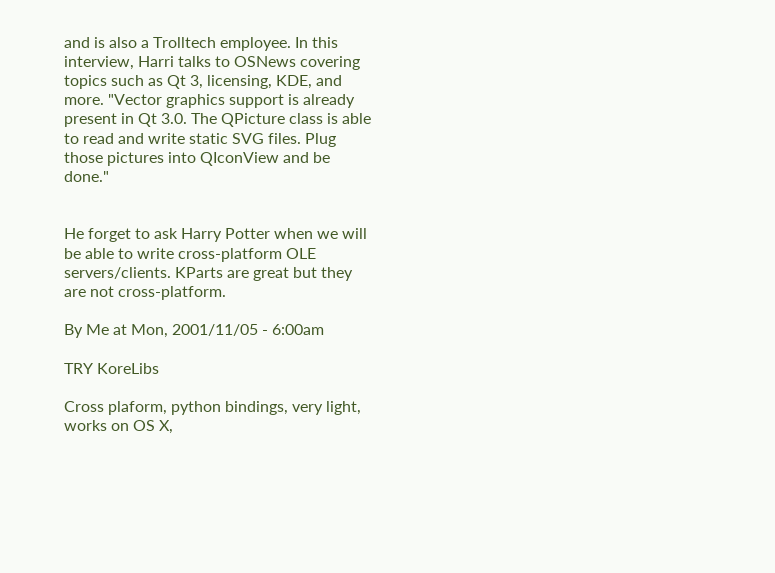and is also a Trolltech employee. In this interview, Harri talks to OSNews covering topics such as Qt 3, licensing, KDE, and more. "Vector graphics support is already present in Qt 3.0. The QPicture class is able to read and write static SVG files. Plug those pictures into QIconView and be done."


He forget to ask Harry Potter when we will be able to write cross-platform OLE servers/clients. KParts are great but they are not cross-platform.

By Me at Mon, 2001/11/05 - 6:00am

TRY KoreLibs

Cross plaform, python bindings, very light, works on OS X,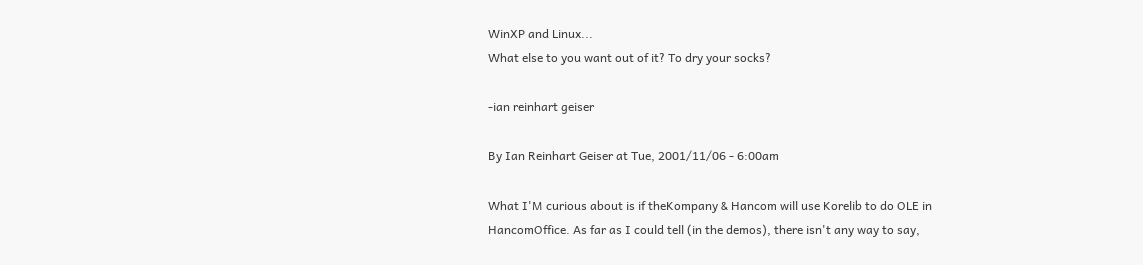WinXP and Linux...
What else to you want out of it? To dry your socks?

-ian reinhart geiser

By Ian Reinhart Geiser at Tue, 2001/11/06 - 6:00am

What I'M curious about is if theKompany & Hancom will use Korelib to do OLE in HancomOffice. As far as I could tell (in the demos), there isn't any way to say,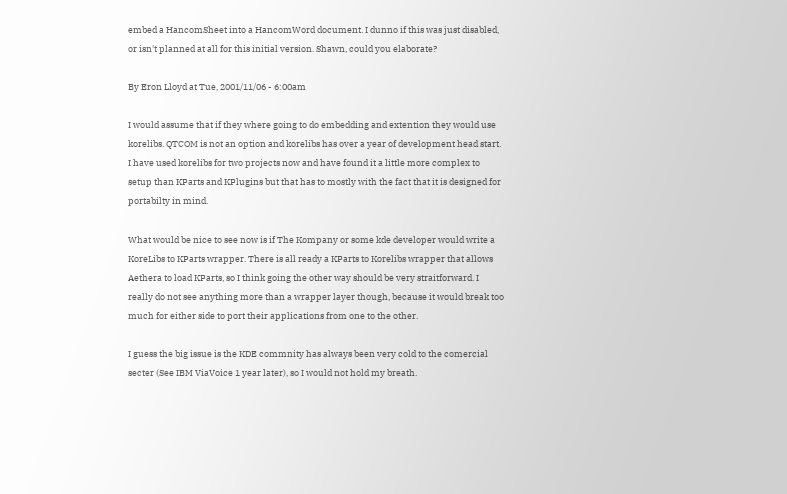embed a HancomSheet into a HancomWord document. I dunno if this was just disabled, or isn't planned at all for this initial version. Shawn, could you elaborate?

By Eron Lloyd at Tue, 2001/11/06 - 6:00am

I would assume that if they where going to do embedding and extention they would use korelibs. QTCOM is not an option and korelibs has over a year of development head start. I have used korelibs for two projects now and have found it a little more complex to setup than KParts and KPlugins but that has to mostly with the fact that it is designed for portabilty in mind.

What would be nice to see now is if The Kompany or some kde developer would write a KoreLibs to KParts wrapper. There is all ready a KParts to Korelibs wrapper that allows Aethera to load KParts, so I think going the other way should be very straitforward. I really do not see anything more than a wrapper layer though, because it would break too much for either side to port their applications from one to the other.

I guess the big issue is the KDE commnity has always been very cold to the comercial secter (See IBM ViaVoice 1 year later), so I would not hold my breath.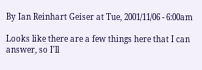By Ian Reinhart Geiser at Tue, 2001/11/06 - 6:00am

Looks like there are a few things here that I can answer, so I'll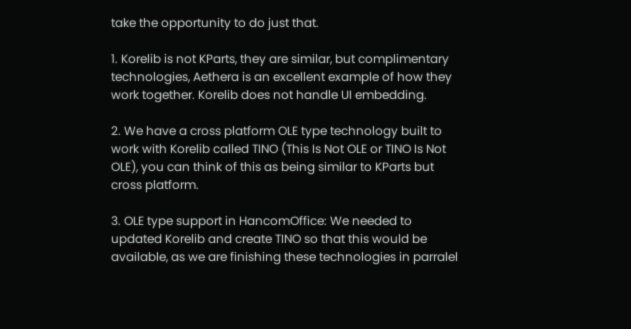take the opportunity to do just that.

1. Korelib is not KParts, they are similar, but complimentary technologies, Aethera is an excellent example of how they work together. Korelib does not handle UI embedding.

2. We have a cross platform OLE type technology built to work with Korelib called TINO (This Is Not OLE or TINO Is Not OLE), you can think of this as being similar to KParts but cross platform.

3. OLE type support in HancomOffice: We needed to updated Korelib and create TINO so that this would be available, as we are finishing these technologies in parralel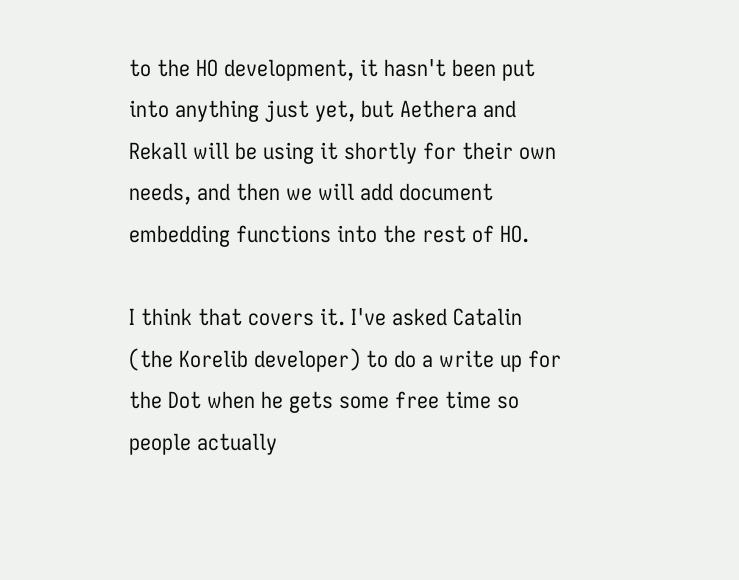to the HO development, it hasn't been put into anything just yet, but Aethera and Rekall will be using it shortly for their own needs, and then we will add document embedding functions into the rest of HO.

I think that covers it. I've asked Catalin (the Korelib developer) to do a write up for the Dot when he gets some free time so people actually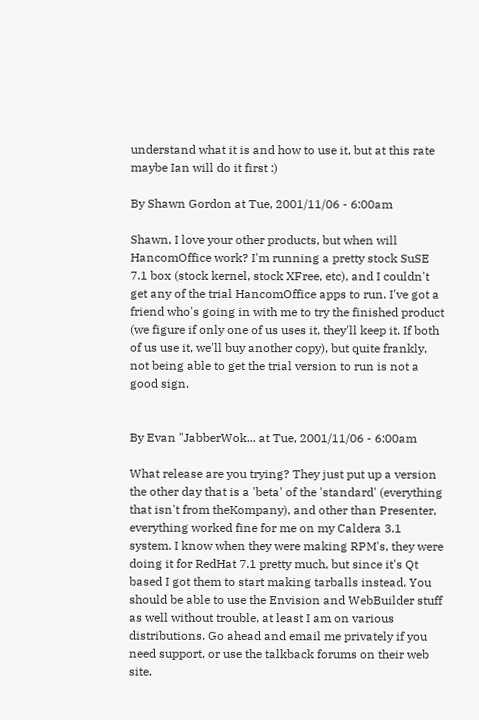understand what it is and how to use it, but at this rate maybe Ian will do it first :)

By Shawn Gordon at Tue, 2001/11/06 - 6:00am

Shawn, I love your other products, but when will HancomOffice work? I'm running a pretty stock SuSE 7.1 box (stock kernel, stock XFree, etc), and I couldn't get any of the trial HancomOffice apps to run. I've got a friend who's going in with me to try the finished product (we figure if only one of us uses it, they'll keep it. If both of us use it, we'll buy another copy), but quite frankly, not being able to get the trial version to run is not a good sign.


By Evan "JabberWok... at Tue, 2001/11/06 - 6:00am

What release are you trying? They just put up a version the other day that is a 'beta' of the 'standard' (everything that isn't from theKompany), and other than Presenter, everything worked fine for me on my Caldera 3.1 system. I know when they were making RPM's, they were doing it for RedHat 7.1 pretty much, but since it's Qt based I got them to start making tarballs instead. You should be able to use the Envision and WebBuilder stuff as well without trouble, at least I am on various distributions. Go ahead and email me privately if you need support, or use the talkback forums on their web site.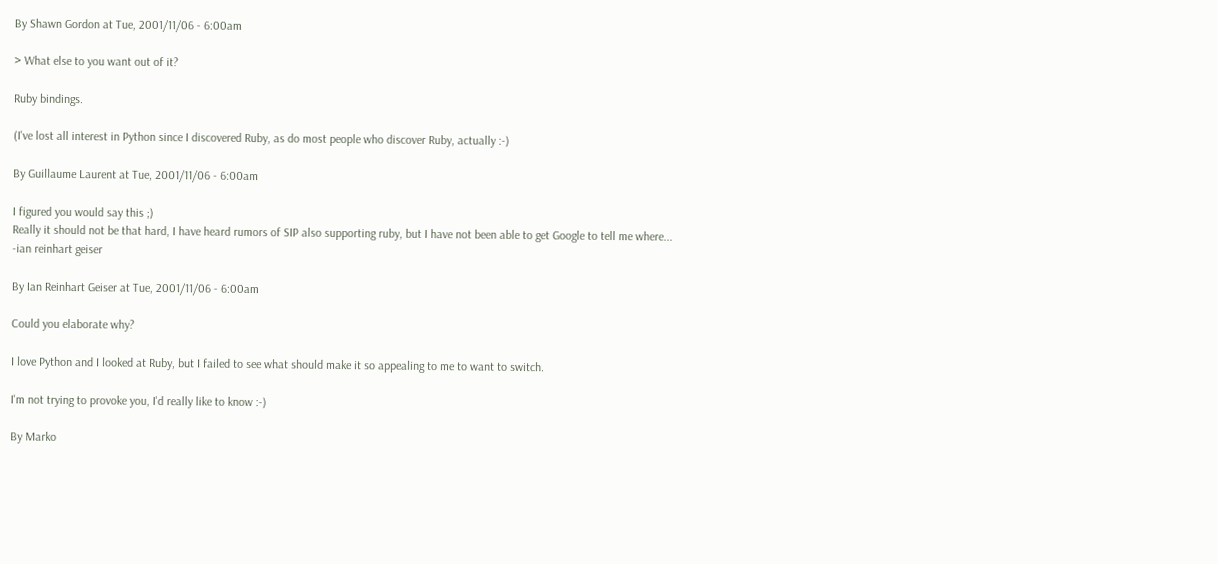By Shawn Gordon at Tue, 2001/11/06 - 6:00am

> What else to you want out of it?

Ruby bindings.

(I've lost all interest in Python since I discovered Ruby, as do most people who discover Ruby, actually :-)

By Guillaume Laurent at Tue, 2001/11/06 - 6:00am

I figured you would say this ;)
Really it should not be that hard, I have heard rumors of SIP also supporting ruby, but I have not been able to get Google to tell me where...
-ian reinhart geiser

By Ian Reinhart Geiser at Tue, 2001/11/06 - 6:00am

Could you elaborate why?

I love Python and I looked at Ruby, but I failed to see what should make it so appealing to me to want to switch.

I'm not trying to provoke you, I'd really like to know :-)

By Marko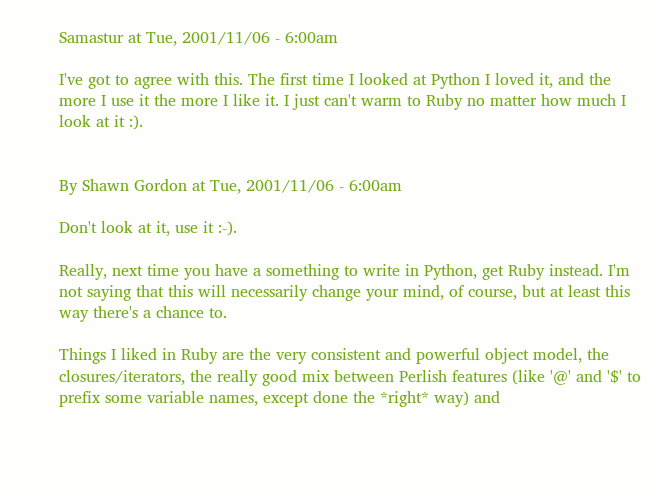Samastur at Tue, 2001/11/06 - 6:00am

I've got to agree with this. The first time I looked at Python I loved it, and the more I use it the more I like it. I just can't warm to Ruby no matter how much I look at it :).


By Shawn Gordon at Tue, 2001/11/06 - 6:00am

Don't look at it, use it :-).

Really, next time you have a something to write in Python, get Ruby instead. I'm not saying that this will necessarily change your mind, of course, but at least this way there's a chance to.

Things I liked in Ruby are the very consistent and powerful object model, the closures/iterators, the really good mix between Perlish features (like '@' and '$' to prefix some variable names, except done the *right* way) and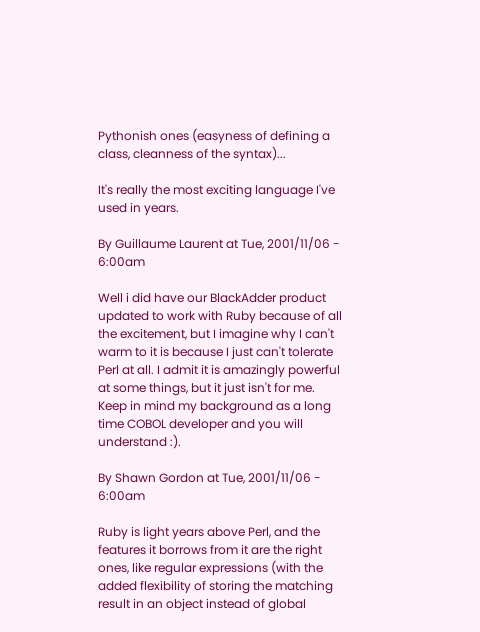Pythonish ones (easyness of defining a class, cleanness of the syntax)...

It's really the most exciting language I've used in years.

By Guillaume Laurent at Tue, 2001/11/06 - 6:00am

Well i did have our BlackAdder product updated to work with Ruby because of all the excitement, but I imagine why I can't warm to it is because I just can't tolerate Perl at all. I admit it is amazingly powerful at some things, but it just isn't for me. Keep in mind my background as a long time COBOL developer and you will understand :).

By Shawn Gordon at Tue, 2001/11/06 - 6:00am

Ruby is light years above Perl, and the features it borrows from it are the right ones, like regular expressions (with the added flexibility of storing the matching result in an object instead of global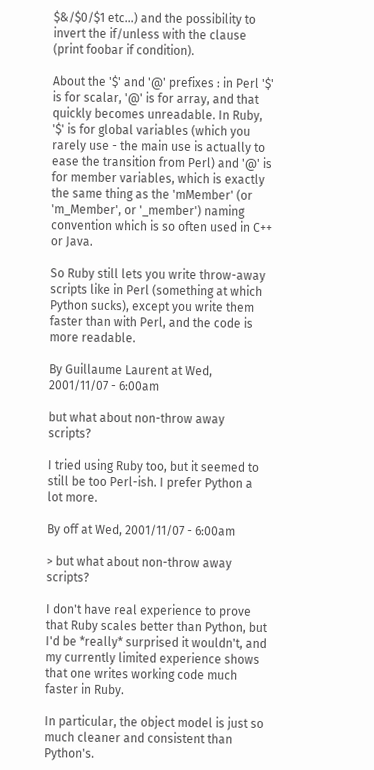$&/$0/$1 etc...) and the possibility to invert the if/unless with the clause (print foobar if condition).

About the '$' and '@' prefixes : in Perl '$' is for scalar, '@' is for array, and that quickly becomes unreadable. In Ruby, '$' is for global variables (which you rarely use - the main use is actually to ease the transition from Perl) and '@' is for member variables, which is exactly the same thing as the 'mMember' (or 'm_Member', or '_member') naming convention which is so often used in C++ or Java.

So Ruby still lets you write throw-away scripts like in Perl (something at which Python sucks), except you write them faster than with Perl, and the code is more readable.

By Guillaume Laurent at Wed, 2001/11/07 - 6:00am

but what about non-throw away scripts?

I tried using Ruby too, but it seemed to still be too Perl-ish. I prefer Python a lot more.

By off at Wed, 2001/11/07 - 6:00am

> but what about non-throw away scripts?

I don't have real experience to prove that Ruby scales better than Python, but I'd be *really* surprised it wouldn't, and my currently limited experience shows that one writes working code much faster in Ruby.

In particular, the object model is just so much cleaner and consistent than Python's.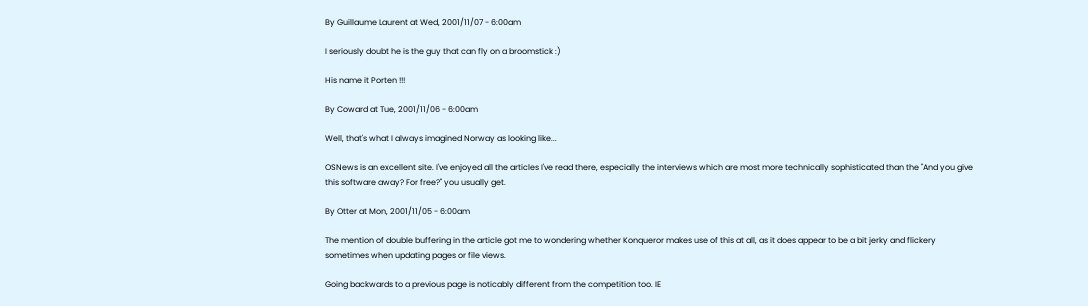By Guillaume Laurent at Wed, 2001/11/07 - 6:00am

I seriously doubt he is the guy that can fly on a broomstick :)

His name it Porten !!!

By Coward at Tue, 2001/11/06 - 6:00am

Well, that's what I always imagined Norway as looking like...

OSNews is an excellent site. I've enjoyed all the articles I've read there, especially the interviews which are most more technically sophisticated than the "And you give this software away? For free?" you usually get.

By Otter at Mon, 2001/11/05 - 6:00am

The mention of double buffering in the article got me to wondering whether Konqueror makes use of this at all, as it does appear to be a bit jerky and flickery sometimes when updating pages or file views.

Going backwards to a previous page is noticably different from the competition too. IE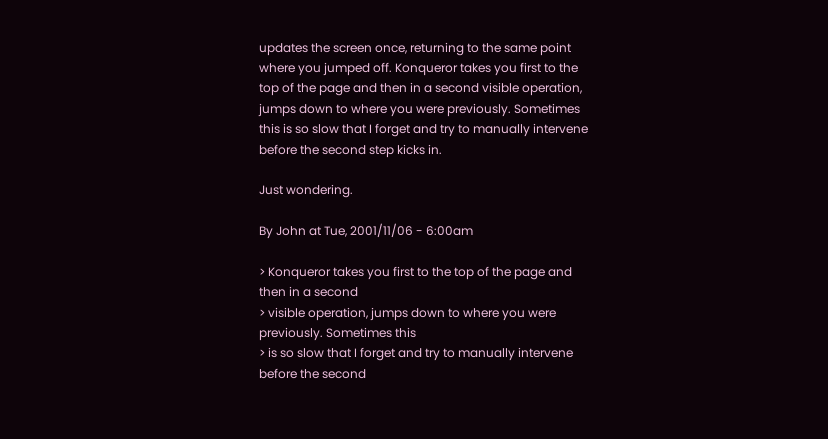updates the screen once, returning to the same point where you jumped off. Konqueror takes you first to the top of the page and then in a second visible operation, jumps down to where you were previously. Sometimes this is so slow that I forget and try to manually intervene before the second step kicks in.

Just wondering.

By John at Tue, 2001/11/06 - 6:00am

> Konqueror takes you first to the top of the page and then in a second
> visible operation, jumps down to where you were previously. Sometimes this
> is so slow that I forget and try to manually intervene before the second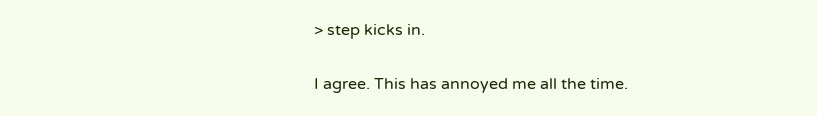> step kicks in.

I agree. This has annoyed me all the time.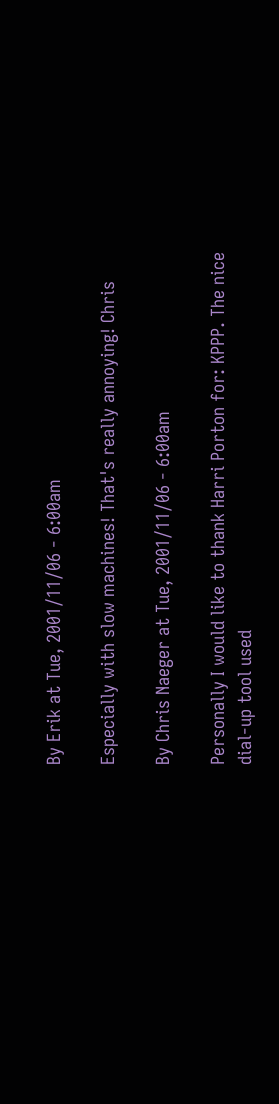By Erik at Tue, 2001/11/06 - 6:00am

Especially with slow machines! That's really annoying! Chris

By Chris Naeger at Tue, 2001/11/06 - 6:00am

Personally I would like to thank Harri Porton for: KPPP. The nice dial-up tool used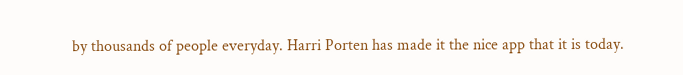by thousands of people everyday. Harri Porten has made it the nice app that it is today.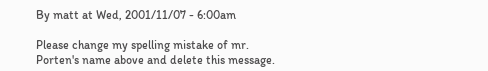By matt at Wed, 2001/11/07 - 6:00am

Please change my spelling mistake of mr. Porten's name above and delete this message.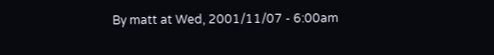By matt at Wed, 2001/11/07 - 6:00am